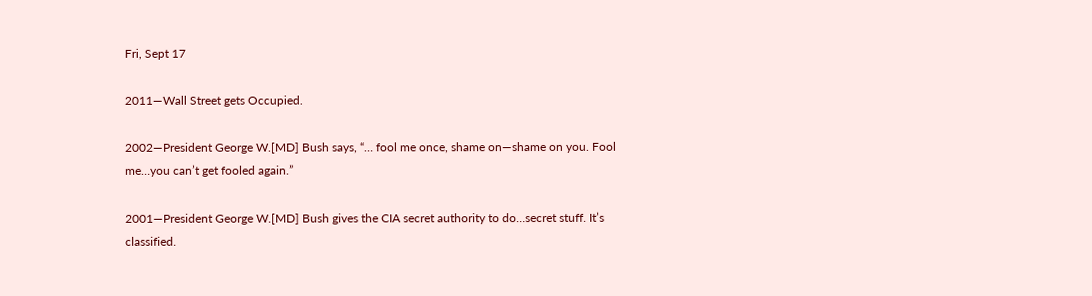Fri, Sept 17

2011—Wall Street gets Occupied.

2002—President George W.[MD] Bush says, “… fool me once, shame on—shame on you. Fool me…you can’t get fooled again.”

2001—President George W.[MD] Bush gives the CIA secret authority to do…secret stuff. It’s classified.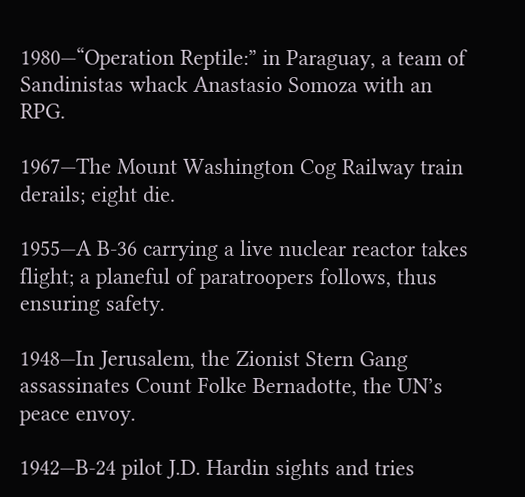1980—“Operation Reptile:” in Paraguay, a team of Sandinistas whack Anastasio Somoza with an RPG.

1967—The Mount Washington Cog Railway train derails; eight die.

1955—A B-36 carrying a live nuclear reactor takes flight; a planeful of paratroopers follows, thus ensuring safety.

1948—In Jerusalem, the Zionist Stern Gang assassinates Count Folke Bernadotte, the UN’s peace envoy.

1942—B-24 pilot J.D. Hardin sights and tries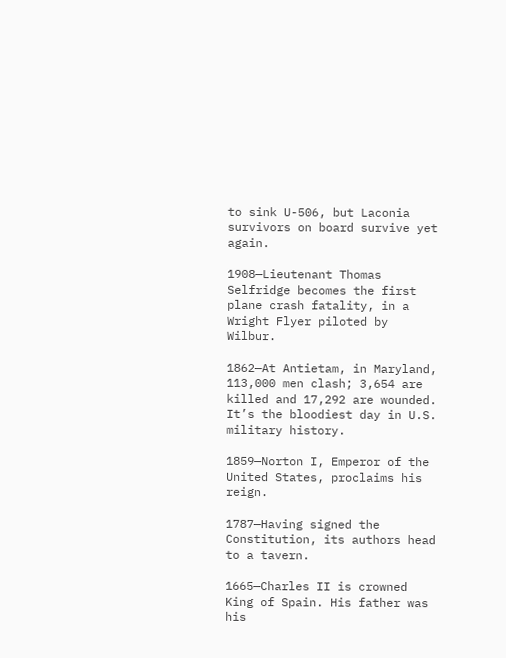to sink U-506, but Laconia survivors on board survive yet again.

1908—Lieutenant Thomas Selfridge becomes the first plane crash fatality, in a Wright Flyer piloted by Wilbur.

1862—At Antietam, in Maryland, 113,000 men clash; 3,654 are killed and 17,292 are wounded. It’s the bloodiest day in U.S. military history.

1859—Norton I, Emperor of the United States, proclaims his reign.

1787—Having signed the Constitution, its authors head to a tavern.

1665—Charles II is crowned King of Spain. His father was his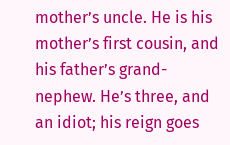mother’s uncle. He is his mother’s first cousin, and his father’s grand-nephew. He’s three, and an idiot; his reign goes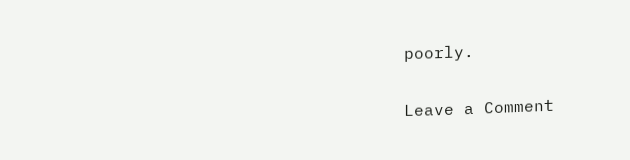poorly.

Leave a Comment